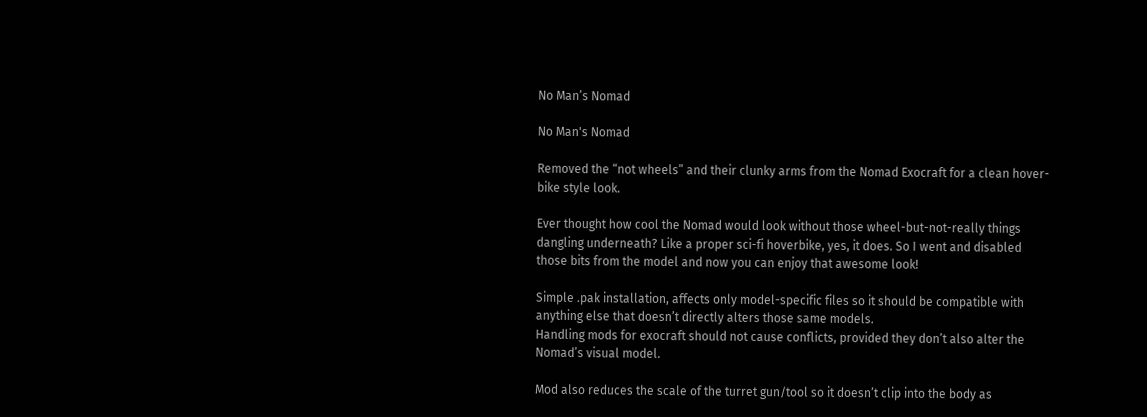No Man’s Nomad

No Man's Nomad

Removed the “not wheels” and their clunky arms from the Nomad Exocraft for a clean hover-bike style look.

Ever thought how cool the Nomad would look without those wheel-but-not-really things dangling underneath? Like a proper sci-fi hoverbike, yes, it does. So I went and disabled those bits from the model and now you can enjoy that awesome look!

Simple .pak installation, affects only model-specific files so it should be compatible with anything else that doesn’t directly alters those same models.
Handling mods for exocraft should not cause conflicts, provided they don’t also alter the Nomad’s visual model.

Mod also reduces the scale of the turret gun/tool so it doesn’t clip into the body as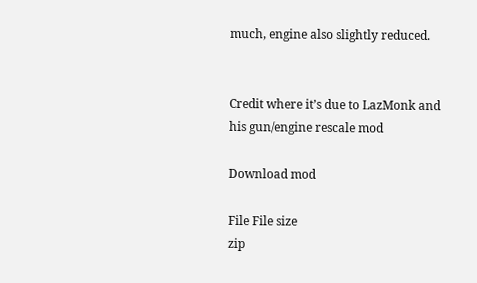much, engine also slightly reduced.


Credit where it’s due to LazMonk and his gun/engine rescale mod

Download mod

File File size
zip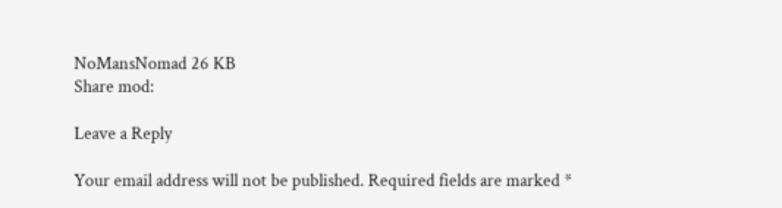NoMansNomad 26 KB
Share mod:

Leave a Reply

Your email address will not be published. Required fields are marked *